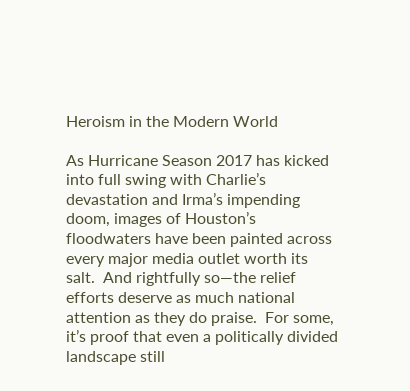Heroism in the Modern World

As Hurricane Season 2017 has kicked into full swing with Charlie’s devastation and Irma’s impending doom, images of Houston’s floodwaters have been painted across every major media outlet worth its salt.  And rightfully so—the relief efforts deserve as much national attention as they do praise.  For some, it’s proof that even a politically divided landscape still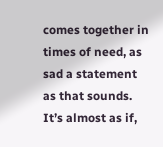comes together in times of need, as sad a statement as that sounds.  It’s almost as if,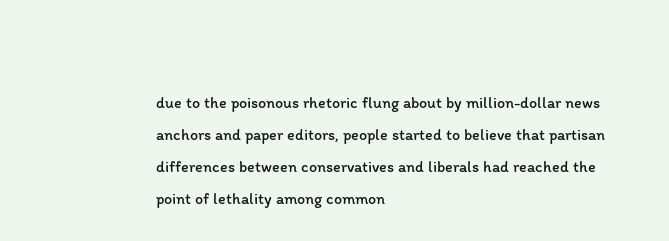due to the poisonous rhetoric flung about by million-dollar news anchors and paper editors, people started to believe that partisan differences between conservatives and liberals had reached the point of lethality among common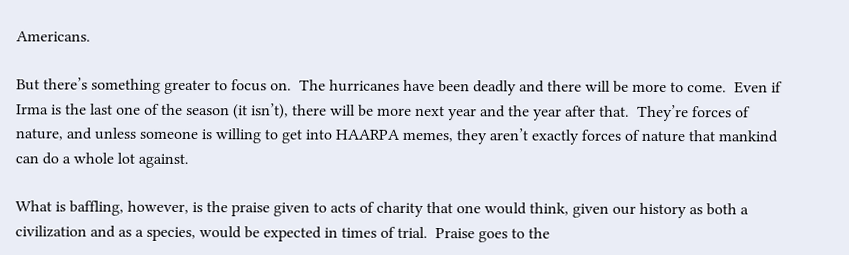Americans.

But there’s something greater to focus on.  The hurricanes have been deadly and there will be more to come.  Even if Irma is the last one of the season (it isn’t), there will be more next year and the year after that.  They’re forces of nature, and unless someone is willing to get into HAARPA memes, they aren’t exactly forces of nature that mankind can do a whole lot against.

What is baffling, however, is the praise given to acts of charity that one would think, given our history as both a civilization and as a species, would be expected in times of trial.  Praise goes to the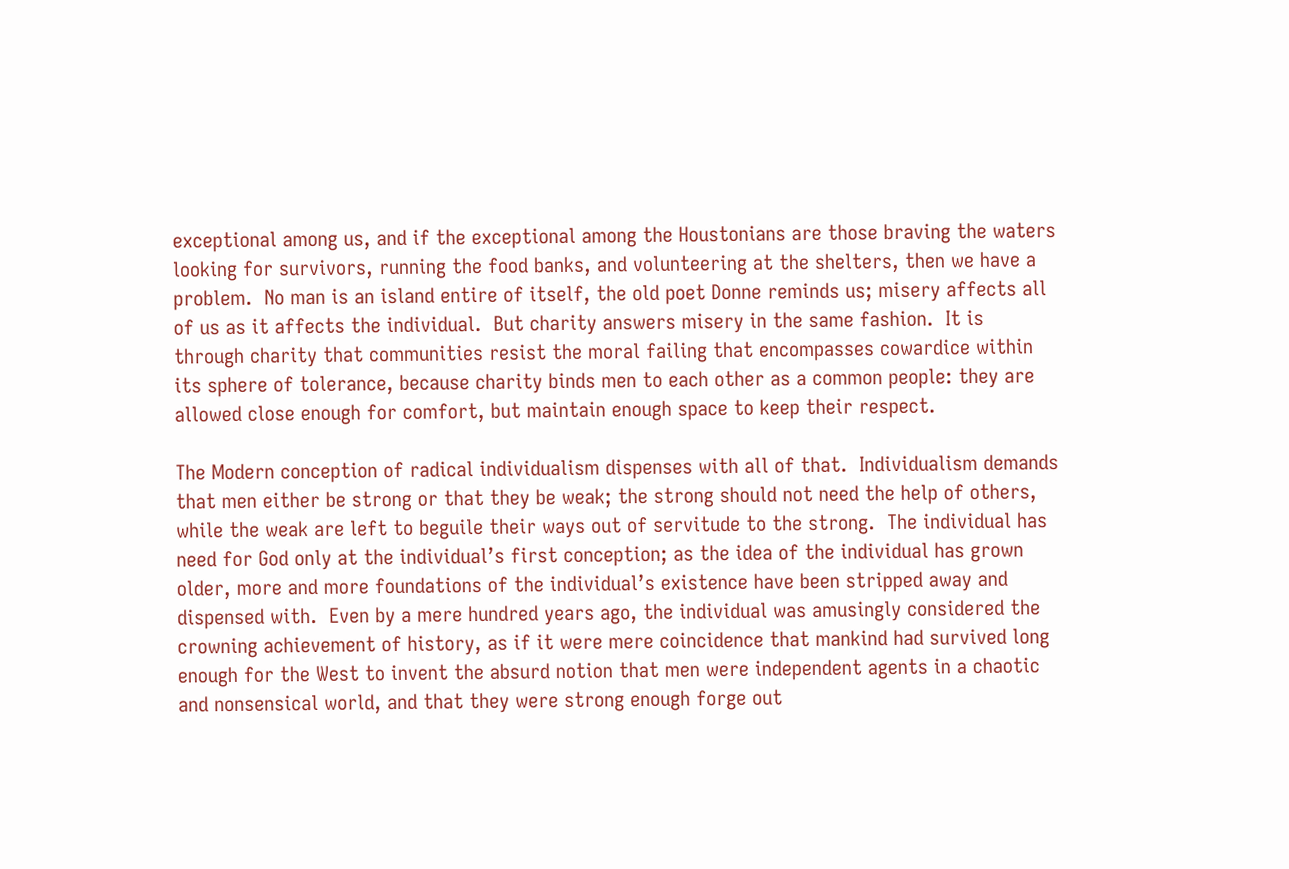exceptional among us, and if the exceptional among the Houstonians are those braving the waters looking for survivors, running the food banks, and volunteering at the shelters, then we have a problem.  No man is an island entire of itself, the old poet Donne reminds us; misery affects all of us as it affects the individual.  But charity answers misery in the same fashion.  It is through charity that communities resist the moral failing that encompasses cowardice within its sphere of tolerance, because charity binds men to each other as a common people: they are allowed close enough for comfort, but maintain enough space to keep their respect.

The Modern conception of radical individualism dispenses with all of that.  Individualism demands that men either be strong or that they be weak; the strong should not need the help of others, while the weak are left to beguile their ways out of servitude to the strong.  The individual has need for God only at the individual’s first conception; as the idea of the individual has grown older, more and more foundations of the individual’s existence have been stripped away and dispensed with.  Even by a mere hundred years ago, the individual was amusingly considered the crowning achievement of history, as if it were mere coincidence that mankind had survived long enough for the West to invent the absurd notion that men were independent agents in a chaotic and nonsensical world, and that they were strong enough forge out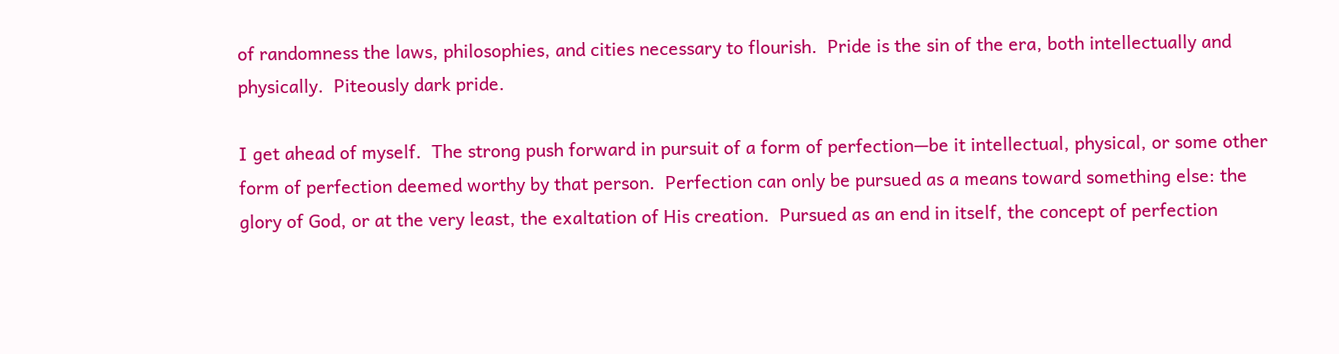of randomness the laws, philosophies, and cities necessary to flourish.  Pride is the sin of the era, both intellectually and physically.  Piteously dark pride.

I get ahead of myself.  The strong push forward in pursuit of a form of perfection—be it intellectual, physical, or some other form of perfection deemed worthy by that person.  Perfection can only be pursued as a means toward something else: the glory of God, or at the very least, the exaltation of His creation.  Pursued as an end in itself, the concept of perfection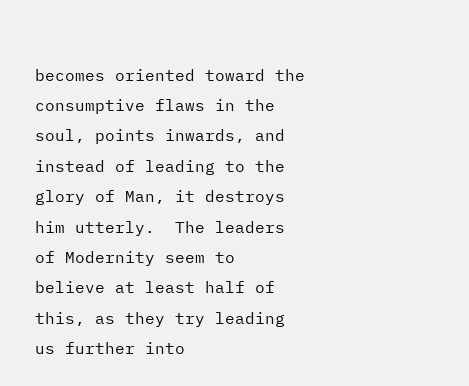becomes oriented toward the consumptive flaws in the soul, points inwards, and instead of leading to the glory of Man, it destroys him utterly.  The leaders of Modernity seem to believe at least half of this, as they try leading us further into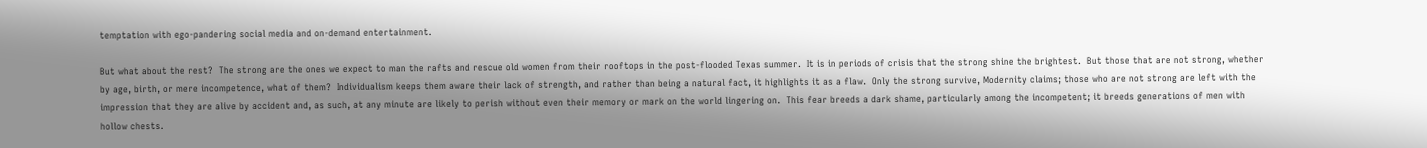temptation with ego-pandering social media and on-demand entertainment.

But what about the rest?  The strong are the ones we expect to man the rafts and rescue old women from their rooftops in the post-flooded Texas summer.  It is in periods of crisis that the strong shine the brightest.  But those that are not strong, whether by age, birth, or mere incompetence, what of them?  Individualism keeps them aware their lack of strength, and rather than being a natural fact, it highlights it as a flaw.  Only the strong survive, Modernity claims; those who are not strong are left with the impression that they are alive by accident and, as such, at any minute are likely to perish without even their memory or mark on the world lingering on.  This fear breeds a dark shame, particularly among the incompetent; it breeds generations of men with hollow chests.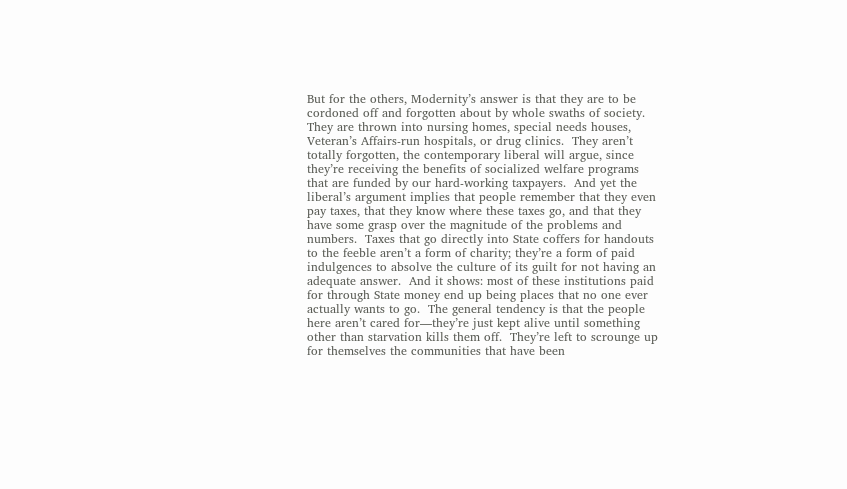But for the others, Modernity’s answer is that they are to be cordoned off and forgotten about by whole swaths of society.  They are thrown into nursing homes, special needs houses, Veteran’s Affairs-run hospitals, or drug clinics.  They aren’t totally forgotten, the contemporary liberal will argue, since they’re receiving the benefits of socialized welfare programs that are funded by our hard-working taxpayers.  And yet the liberal’s argument implies that people remember that they even pay taxes, that they know where these taxes go, and that they have some grasp over the magnitude of the problems and numbers.  Taxes that go directly into State coffers for handouts to the feeble aren’t a form of charity; they’re a form of paid indulgences to absolve the culture of its guilt for not having an adequate answer.  And it shows: most of these institutions paid for through State money end up being places that no one ever actually wants to go.  The general tendency is that the people here aren’t cared for—they’re just kept alive until something other than starvation kills them off.  They’re left to scrounge up for themselves the communities that have been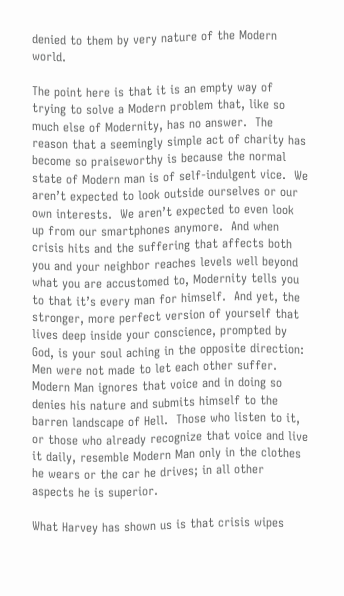denied to them by very nature of the Modern world.

The point here is that it is an empty way of trying to solve a Modern problem that, like so much else of Modernity, has no answer.  The reason that a seemingly simple act of charity has become so praiseworthy is because the normal state of Modern man is of self-indulgent vice.  We aren’t expected to look outside ourselves or our own interests.  We aren’t expected to even look up from our smartphones anymore.  And when crisis hits and the suffering that affects both you and your neighbor reaches levels well beyond what you are accustomed to, Modernity tells you to that it’s every man for himself.  And yet, the stronger, more perfect version of yourself that lives deep inside your conscience, prompted by God, is your soul aching in the opposite direction: Men were not made to let each other suffer.  Modern Man ignores that voice and in doing so denies his nature and submits himself to the barren landscape of Hell.  Those who listen to it, or those who already recognize that voice and live it daily, resemble Modern Man only in the clothes he wears or the car he drives; in all other aspects he is superior.

What Harvey has shown us is that crisis wipes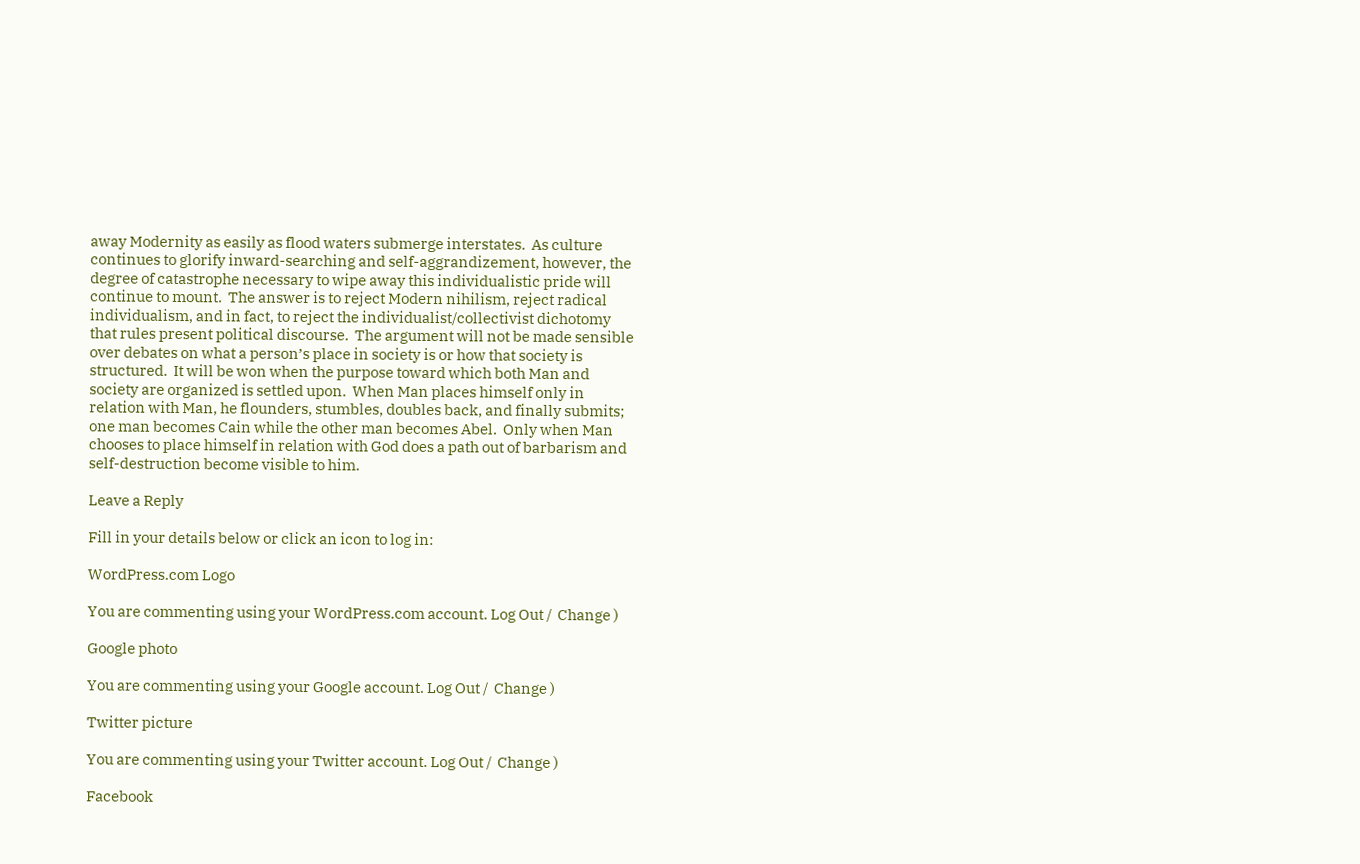away Modernity as easily as flood waters submerge interstates.  As culture continues to glorify inward-searching and self-aggrandizement, however, the degree of catastrophe necessary to wipe away this individualistic pride will continue to mount.  The answer is to reject Modern nihilism, reject radical individualism, and in fact, to reject the individualist/collectivist dichotomy that rules present political discourse.  The argument will not be made sensible over debates on what a person’s place in society is or how that society is structured.  It will be won when the purpose toward which both Man and society are organized is settled upon.  When Man places himself only in relation with Man, he flounders, stumbles, doubles back, and finally submits; one man becomes Cain while the other man becomes Abel.  Only when Man chooses to place himself in relation with God does a path out of barbarism and self-destruction become visible to him.

Leave a Reply

Fill in your details below or click an icon to log in:

WordPress.com Logo

You are commenting using your WordPress.com account. Log Out /  Change )

Google photo

You are commenting using your Google account. Log Out /  Change )

Twitter picture

You are commenting using your Twitter account. Log Out /  Change )

Facebook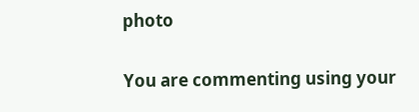photo

You are commenting using your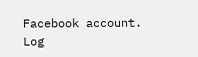Facebook account. Log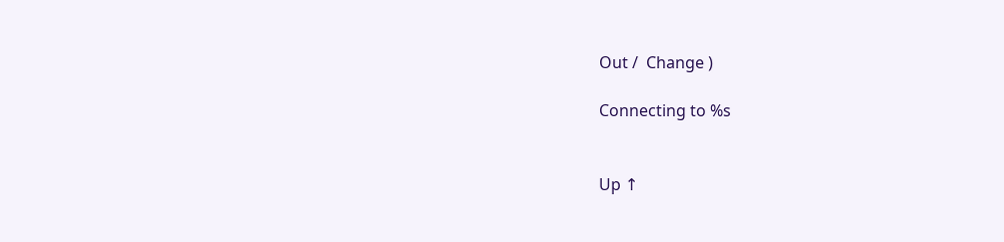Out /  Change )

Connecting to %s


Up ↑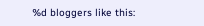%d bloggers like this: